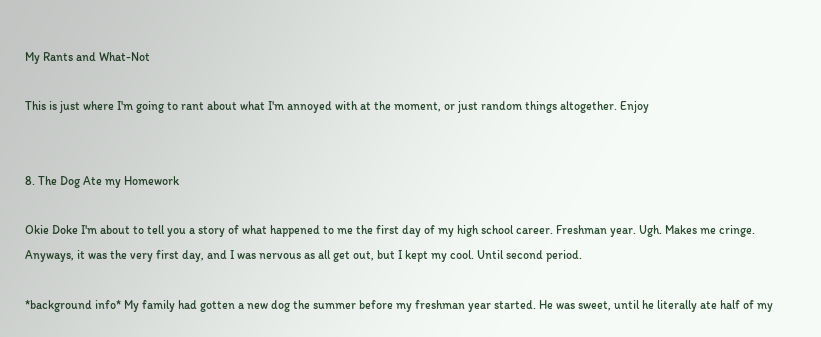My Rants and What-Not

This is just where I'm going to rant about what I'm annoyed with at the moment, or just random things altogether. Enjoy


8. The Dog Ate my Homework

Okie Doke I'm about to tell you a story of what happened to me the first day of my high school career. Freshman year. Ugh. Makes me cringe. Anyways, it was the very first day, and I was nervous as all get out, but I kept my cool. Until second period.

*background info* My family had gotten a new dog the summer before my freshman year started. He was sweet, until he literally ate half of my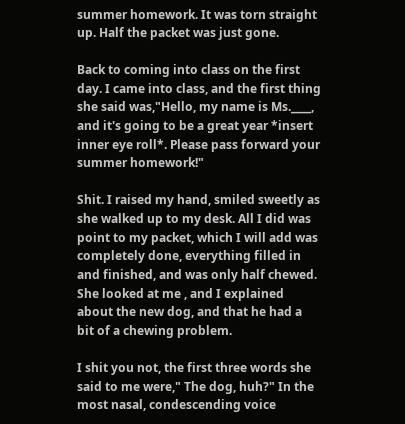summer homework. It was torn straight up. Half the packet was just gone.

Back to coming into class on the first day. I came into class, and the first thing she said was,"Hello, my name is Ms.____, and it's going to be a great year *insert inner eye roll*. Please pass forward your summer homework!"

Shit. I raised my hand, smiled sweetly as she walked up to my desk. All I did was point to my packet, which I will add was completely done, everything filled in and finished, and was only half chewed. She looked at me , and I explained about the new dog, and that he had a bit of a chewing problem.

I shit you not, the first three words she said to me were," The dog, huh?" In the most nasal, condescending voice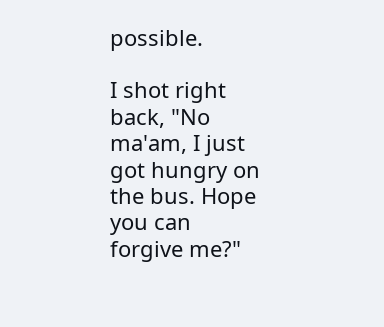possible.

I shot right back, "No ma'am, I just got hungry on the bus. Hope you can forgive me?"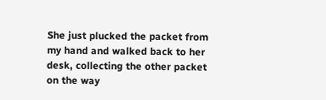She just plucked the packet from my hand and walked back to her desk, collecting the other packet on the way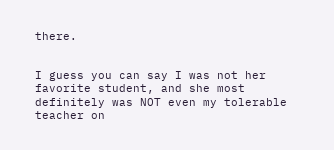there.


I guess you can say I was not her favorite student, and she most definitely was NOT even my tolerable teacher on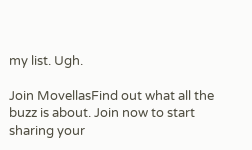my list. Ugh.

Join MovellasFind out what all the buzz is about. Join now to start sharing your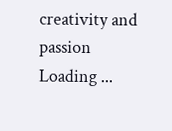creativity and passion
Loading ...